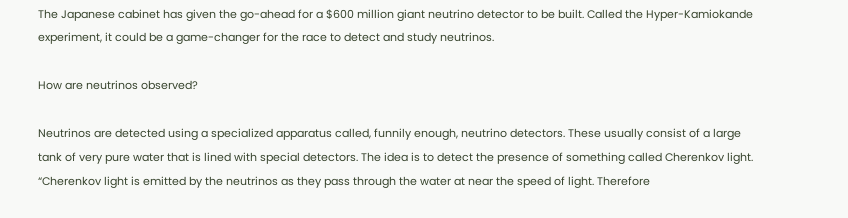The Japanese cabinet has given the go-ahead for a $600 million giant neutrino detector to be built. Called the Hyper-Kamiokande experiment, it could be a game-changer for the race to detect and study neutrinos.

How are neutrinos observed?

Neutrinos are detected using a specialized apparatus called, funnily enough, neutrino detectors. These usually consist of a large tank of very pure water that is lined with special detectors. The idea is to detect the presence of something called Cherenkov light. “Cherenkov light is emitted by the neutrinos as they pass through the water at near the speed of light. Therefore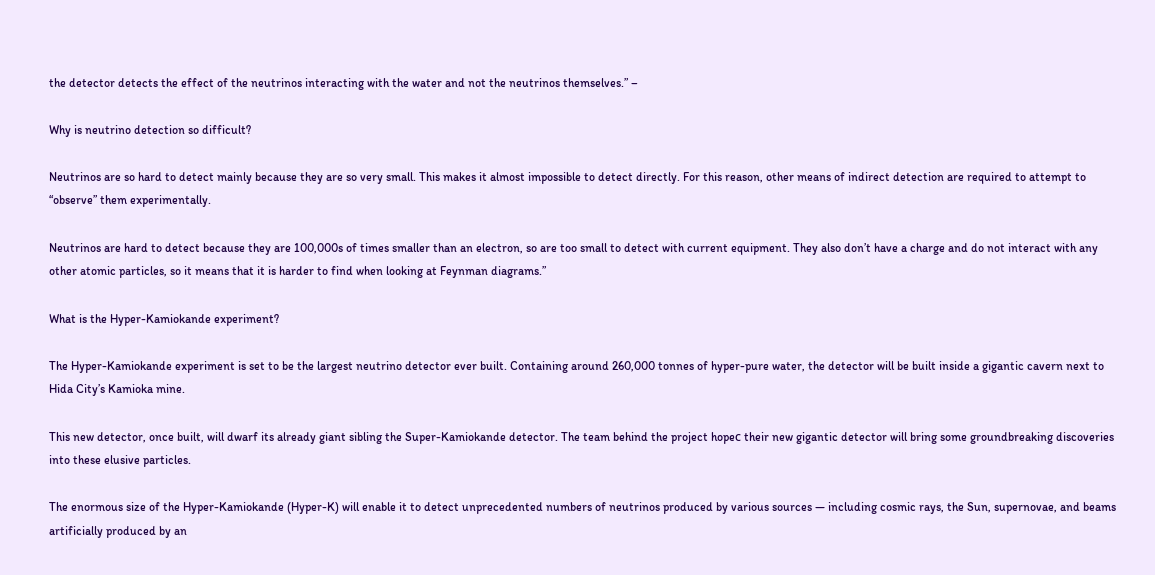the detector detects the effect of the neutrinos interacting with the water and not the neutrinos themselves.” –

Why is neutrino detection so difficult?

Neutrinos are so hard to detect mainly because they are so very small. This makes it almost impossible to detect directly. For this reason, other means of indirect detection are required to attempt to “observe” them experimentally.

Neutrinos are hard to detect because they are 100,000s of times smaller than an electron, so are too small to detect with current equipment. They also don’t have a charge and do not interact with any other atomic particles, so it means that it is harder to find when looking at Feynman diagrams.”

What is the Hyper-Kamiokande experiment?

The Hyper-Kamiokande experiment is set to be the largest neutrino detector ever built. Containing around 260,000 tonnes of hyper-pure water, the detector will be built inside a gigantic cavern next to Hida City’s Kamioka mine.

This new detector, once built, will dwarf its already giant sibling the Super-Kamiokande detector. The team behind the project hopeс their new gigantic detector will bring some groundbreaking discoveries into these elusive particles.

The enormous size of the Hyper-Kamiokande (Hyper-K) will enable it to detect unprecedented numbers of neutrinos produced by various sources — including cosmic rays, the Sun, supernovae, and beams artificially produced by an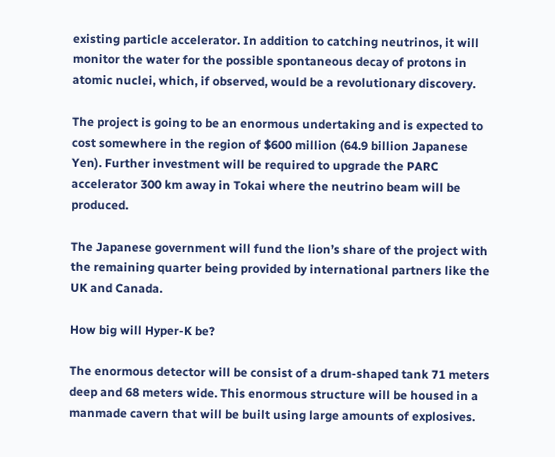existing particle accelerator. In addition to catching neutrinos, it will monitor the water for the possible spontaneous decay of protons in atomic nuclei, which, if observed, would be a revolutionary discovery.

The project is going to be an enormous undertaking and is expected to cost somewhere in the region of $600 million (64.9 billion Japanese Yen). Further investment will be required to upgrade the PARC accelerator 300 km away in Tokai where the neutrino beam will be produced.

The Japanese government will fund the lion’s share of the project with the remaining quarter being provided by international partners like the UK and Canada.

How big will Hyper-K be?

The enormous detector will be consist of a drum-shaped tank 71 meters deep and 68 meters wide. This enormous structure will be housed in a manmade cavern that will be built using large amounts of explosives.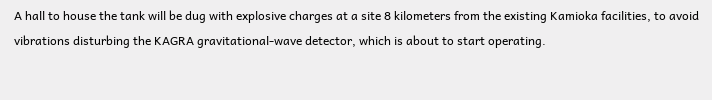A hall to house the tank will be dug with explosive charges at a site 8 kilometers from the existing Kamioka facilities, to avoid vibrations disturbing the KAGRA gravitational-wave detector, which is about to start operating.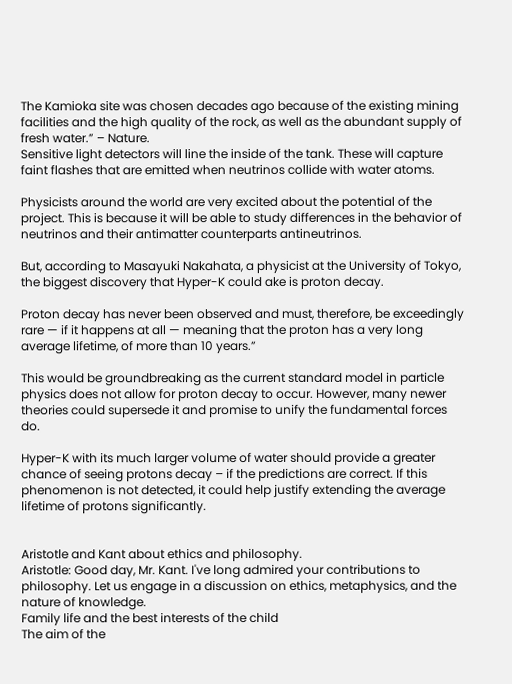The Kamioka site was chosen decades ago because of the existing mining facilities and the high quality of the rock, as well as the abundant supply of fresh water.” – Nature.
Sensitive light detectors will line the inside of the tank. These will capture faint flashes that are emitted when neutrinos collide with water atoms.

Physicists around the world are very excited about the potential of the project. This is because it will be able to study differences in the behavior of neutrinos and their antimatter counterparts antineutrinos.

But, according to Masayuki Nakahata, a physicist at the University of Tokyo, the biggest discovery that Hyper-K could ake is proton decay.

Proton decay has never been observed and must, therefore, be exceedingly rare — if it happens at all — meaning that the proton has a very long average lifetime, of more than 10 years.”

This would be groundbreaking as the current standard model in particle physics does not allow for proton decay to occur. However, many newer theories could supersede it and promise to unify the fundamental forces do.

Hyper-K with its much larger volume of water should provide a greater chance of seeing protons decay – if the predictions are correct. If this phenomenon is not detected, it could help justify extending the average lifetime of protons significantly.


Aristotle and Kant about ethics and philosophy.
Aristotle: Good day, Mr. Kant. I've long admired your contributions to philosophy. Let us engage in a discussion on ethics, metaphysics, and the nature of knowledge.
Family life and the best interests of the child
The aim of the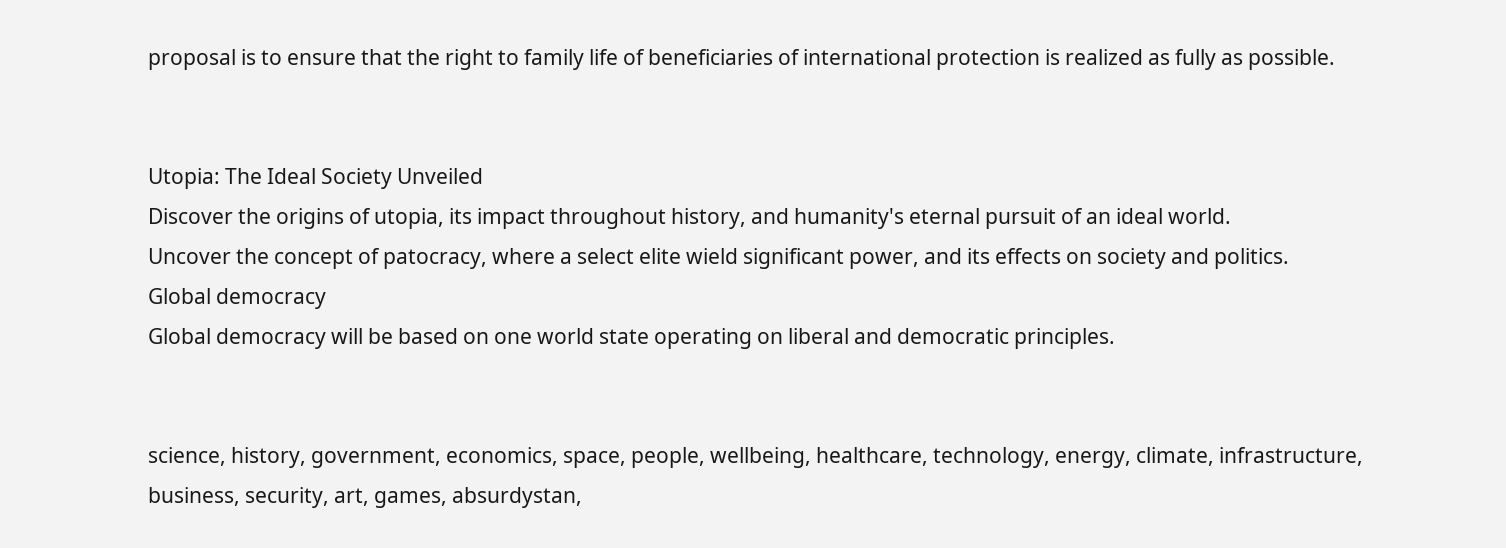proposal is to ensure that the right to family life of beneficiaries of international protection is realized as fully as possible.


Utopia: The Ideal Society Unveiled
Discover the origins of utopia, its impact throughout history, and humanity's eternal pursuit of an ideal world.
Uncover the concept of patocracy, where a select elite wield significant power, and its effects on society and politics.
Global democracy
Global democracy will be based on one world state operating on liberal and democratic principles.


science, history, government, economics, space, people, wellbeing, healthcare, technology, energy, climate, infrastructure, business, security, art, games, absurdystan,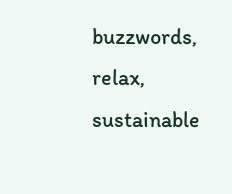buzzwords, relax, sustainable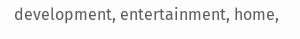development, entertainment, home,